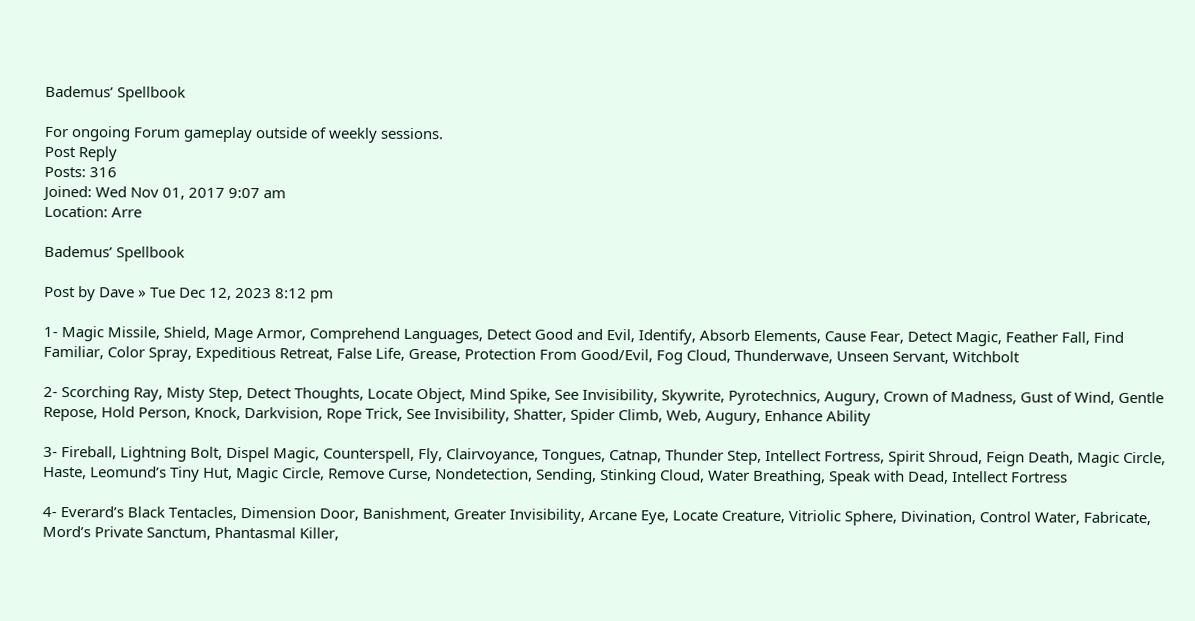Bademus’ Spellbook

For ongoing Forum gameplay outside of weekly sessions.
Post Reply
Posts: 316
Joined: Wed Nov 01, 2017 9:07 am
Location: Arre

Bademus’ Spellbook

Post by Dave » Tue Dec 12, 2023 8:12 pm

1- Magic Missile, Shield, Mage Armor, Comprehend Languages, Detect Good and Evil, Identify, Absorb Elements, Cause Fear, Detect Magic, Feather Fall, Find Familiar, Color Spray, Expeditious Retreat, False Life, Grease, Protection From Good/Evil, Fog Cloud, Thunderwave, Unseen Servant, Witchbolt

2- Scorching Ray, Misty Step, Detect Thoughts, Locate Object, Mind Spike, See Invisibility, Skywrite, Pyrotechnics, Augury, Crown of Madness, Gust of Wind, Gentle Repose, Hold Person, Knock, Darkvision, Rope Trick, See Invisibility, Shatter, Spider Climb, Web, Augury, Enhance Ability

3- Fireball, Lightning Bolt, Dispel Magic, Counterspell, Fly, Clairvoyance, Tongues, Catnap, Thunder Step, Intellect Fortress, Spirit Shroud, Feign Death, Magic Circle, Haste, Leomund’s Tiny Hut, Magic Circle, Remove Curse, Nondetection, Sending, Stinking Cloud, Water Breathing, Speak with Dead, Intellect Fortress

4- Everard’s Black Tentacles, Dimension Door, Banishment, Greater Invisibility, Arcane Eye, Locate Creature, Vitriolic Sphere, Divination, Control Water, Fabricate, Mord’s Private Sanctum, Phantasmal Killer,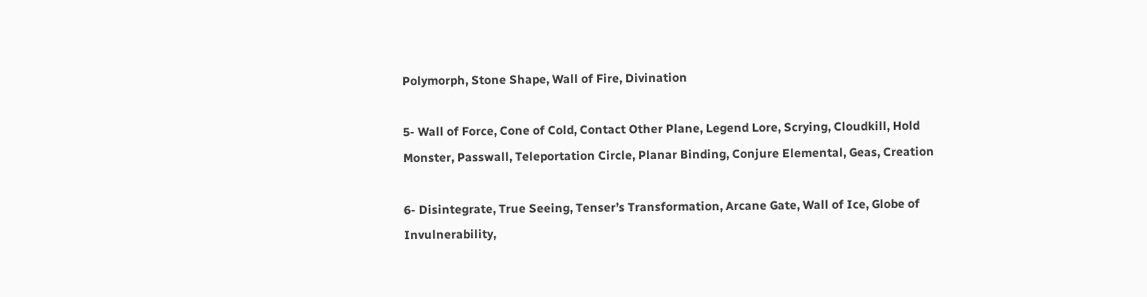Polymorph, Stone Shape, Wall of Fire, Divination

5- Wall of Force, Cone of Cold, Contact Other Plane, Legend Lore, Scrying, Cloudkill, Hold Monster, Passwall, Teleportation Circle, Planar Binding, Conjure Elemental, Geas, Creation

6- Disintegrate, True Seeing, Tenser’s Transformation, Arcane Gate, Wall of Ice, Globe of Invulnerability,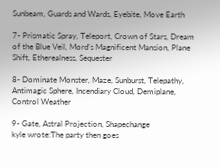Sunbeam, Guards and Wards, Eyebite, Move Earth

7- Prismatic Spray, Teleport, Crown of Stars, Dream of the Blue Veil, Mord’s Magnificent Mansion, Plane Shift, Etherealness, Sequester

8- Dominate Monster, Maze, Sunburst, Telepathy, Antimagic Sphere, Incendiary Cloud, Demiplane, Control Weather

9- Gate, Astral Projection, Shapechange
kyle wrote:The party then goes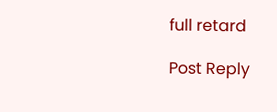full retard

Post Reply